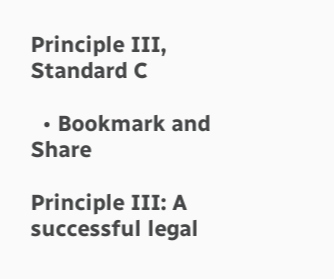Principle III, Standard C

  • Bookmark and Share

Principle III: A successful legal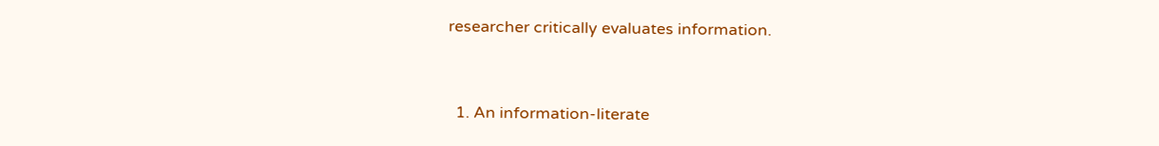researcher critically evaluates information.


  1. An information-literate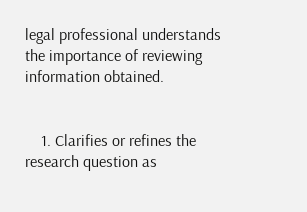legal professional understands the importance of reviewing information obtained.


    1. Clarifies or refines the research question as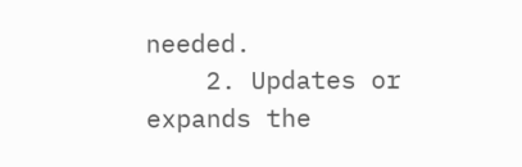needed.
    2. Updates or expands the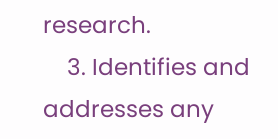research.
    3. Identifies and addresses any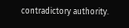contradictory authority.